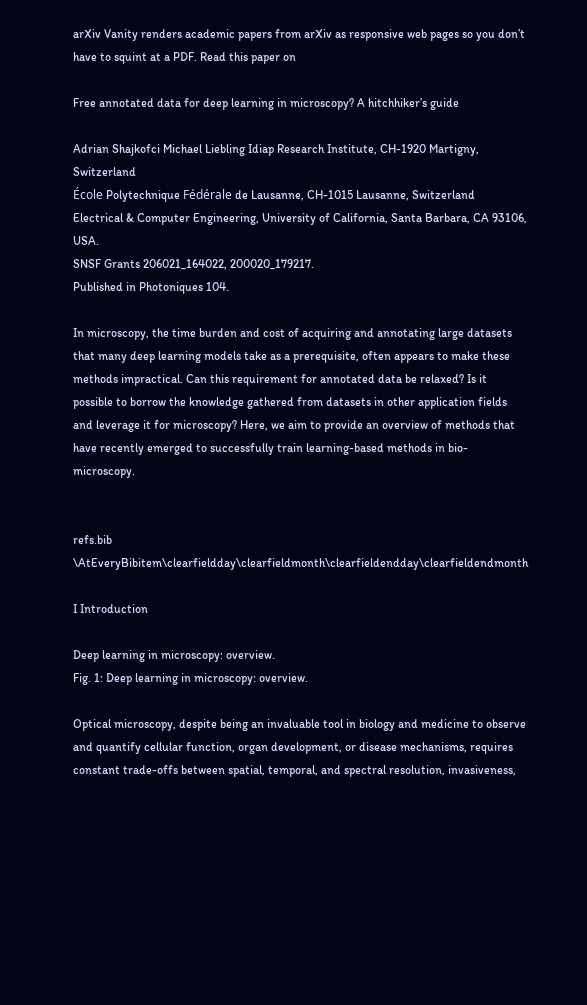arXiv Vanity renders academic papers from arXiv as responsive web pages so you don’t have to squint at a PDF. Read this paper on

Free annotated data for deep learning in microscopy? A hitchhiker’s guide

Adrian Shajkofci Michael Liebling Idiap Research Institute, CH-1920 Martigny, Switzerland
École Polytechnique Fédérale de Lausanne, CH-1015 Lausanne, Switzerland
Electrical & Computer Engineering, University of California, Santa Barbara, CA 93106, USA.
SNSF Grants 206021_164022, 200020_179217.
Published in Photoniques 104.

In microscopy, the time burden and cost of acquiring and annotating large datasets that many deep learning models take as a prerequisite, often appears to make these methods impractical. Can this requirement for annotated data be relaxed? Is it possible to borrow the knowledge gathered from datasets in other application fields and leverage it for microscopy? Here, we aim to provide an overview of methods that have recently emerged to successfully train learning-based methods in bio-microscopy.


refs.bib \AtEveryBibitem\clearfieldday\clearfieldmonth\clearfieldendday\clearfieldendmonth

I Introduction

Deep learning in microscopy: overview.
Fig. 1: Deep learning in microscopy: overview.

Optical microscopy, despite being an invaluable tool in biology and medicine to observe and quantify cellular function, organ development, or disease mechanisms, requires constant trade-offs between spatial, temporal, and spectral resolution, invasiveness,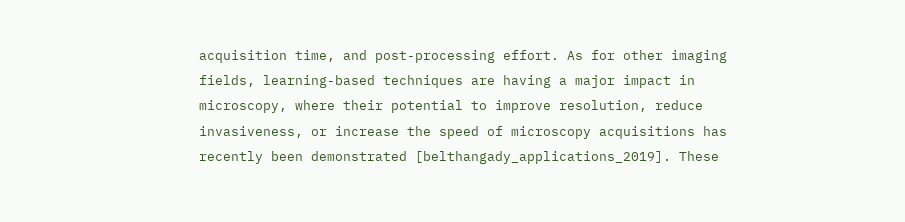acquisition time, and post-processing effort. As for other imaging fields, learning-based techniques are having a major impact in microscopy, where their potential to improve resolution, reduce invasiveness, or increase the speed of microscopy acquisitions has recently been demonstrated [belthangady_applications_2019]. These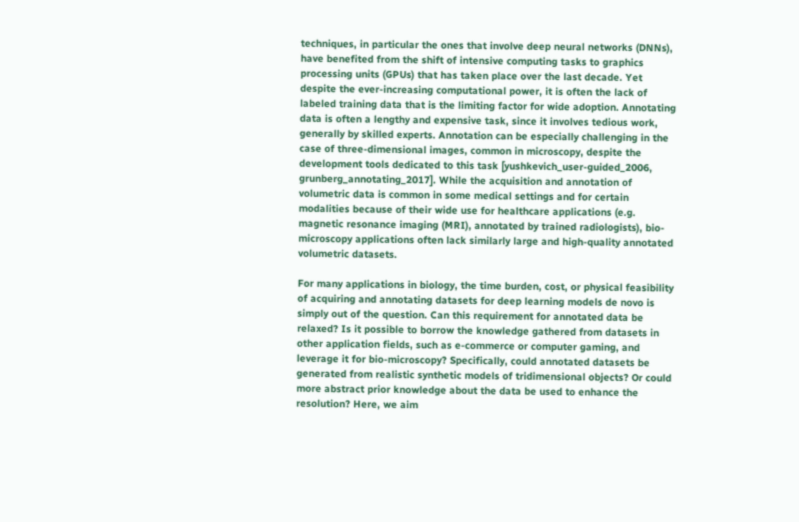techniques, in particular the ones that involve deep neural networks (DNNs), have benefited from the shift of intensive computing tasks to graphics processing units (GPUs) that has taken place over the last decade. Yet despite the ever-increasing computational power, it is often the lack of labeled training data that is the limiting factor for wide adoption. Annotating data is often a lengthy and expensive task, since it involves tedious work, generally by skilled experts. Annotation can be especially challenging in the case of three-dimensional images, common in microscopy, despite the development tools dedicated to this task [yushkevich_user-guided_2006, grunberg_annotating_2017]. While the acquisition and annotation of volumetric data is common in some medical settings and for certain modalities because of their wide use for healthcare applications (e.g. magnetic resonance imaging (MRI), annotated by trained radiologists), bio-microscopy applications often lack similarly large and high-quality annotated volumetric datasets.

For many applications in biology, the time burden, cost, or physical feasibility of acquiring and annotating datasets for deep learning models de novo is simply out of the question. Can this requirement for annotated data be relaxed? Is it possible to borrow the knowledge gathered from datasets in other application fields, such as e-commerce or computer gaming, and leverage it for bio-microscopy? Specifically, could annotated datasets be generated from realistic synthetic models of tridimensional objects? Or could more abstract prior knowledge about the data be used to enhance the resolution? Here, we aim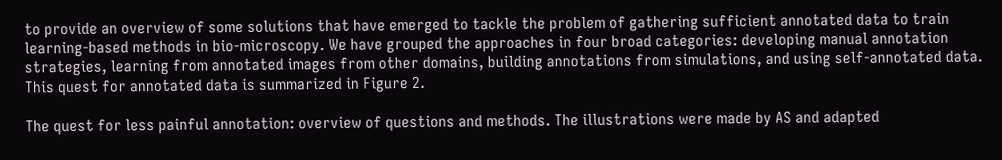to provide an overview of some solutions that have emerged to tackle the problem of gathering sufficient annotated data to train learning-based methods in bio-microscopy. We have grouped the approaches in four broad categories: developing manual annotation strategies, learning from annotated images from other domains, building annotations from simulations, and using self-annotated data. This quest for annotated data is summarized in Figure 2.

The quest for less painful annotation: overview of questions and methods. The illustrations were made by AS and adapted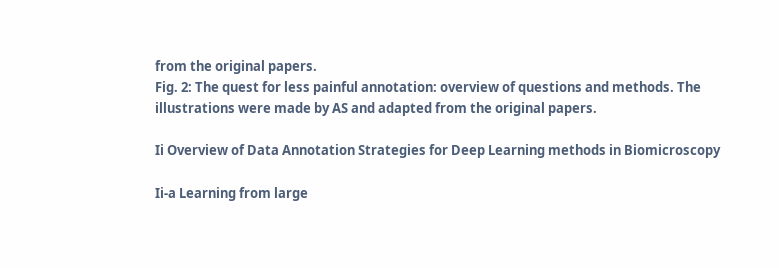from the original papers.
Fig. 2: The quest for less painful annotation: overview of questions and methods. The illustrations were made by AS and adapted from the original papers.

Ii Overview of Data Annotation Strategies for Deep Learning methods in Biomicroscopy

Ii-a Learning from large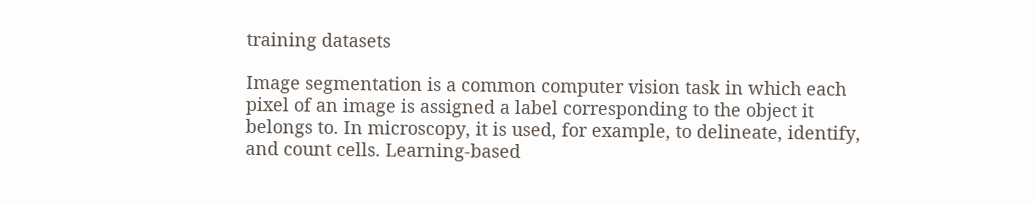training datasets

Image segmentation is a common computer vision task in which each pixel of an image is assigned a label corresponding to the object it belongs to. In microscopy, it is used, for example, to delineate, identify, and count cells. Learning-based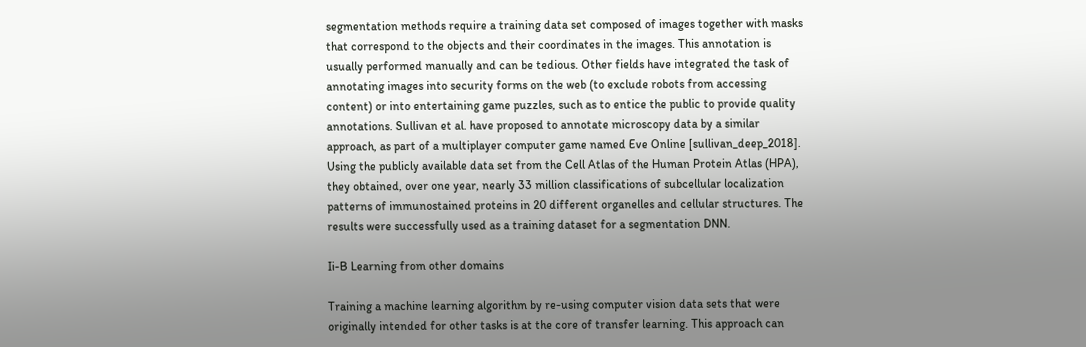segmentation methods require a training data set composed of images together with masks that correspond to the objects and their coordinates in the images. This annotation is usually performed manually and can be tedious. Other fields have integrated the task of annotating images into security forms on the web (to exclude robots from accessing content) or into entertaining game puzzles, such as to entice the public to provide quality annotations. Sullivan et al. have proposed to annotate microscopy data by a similar approach, as part of a multiplayer computer game named Eve Online [sullivan_deep_2018]. Using the publicly available data set from the Cell Atlas of the Human Protein Atlas (HPA), they obtained, over one year, nearly 33 million classifications of subcellular localization patterns of immunostained proteins in 20 different organelles and cellular structures. The results were successfully used as a training dataset for a segmentation DNN.

Ii-B Learning from other domains

Training a machine learning algorithm by re-using computer vision data sets that were originally intended for other tasks is at the core of transfer learning. This approach can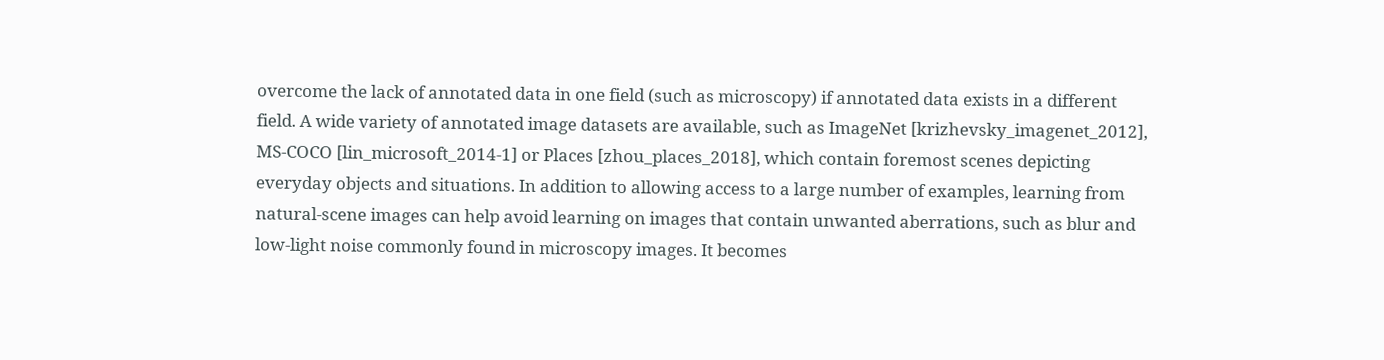overcome the lack of annotated data in one field (such as microscopy) if annotated data exists in a different field. A wide variety of annotated image datasets are available, such as ImageNet [krizhevsky_imagenet_2012], MS-COCO [lin_microsoft_2014-1] or Places [zhou_places_2018], which contain foremost scenes depicting everyday objects and situations. In addition to allowing access to a large number of examples, learning from natural-scene images can help avoid learning on images that contain unwanted aberrations, such as blur and low-light noise commonly found in microscopy images. It becomes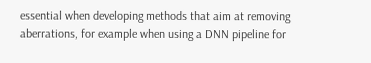essential when developing methods that aim at removing aberrations, for example when using a DNN pipeline for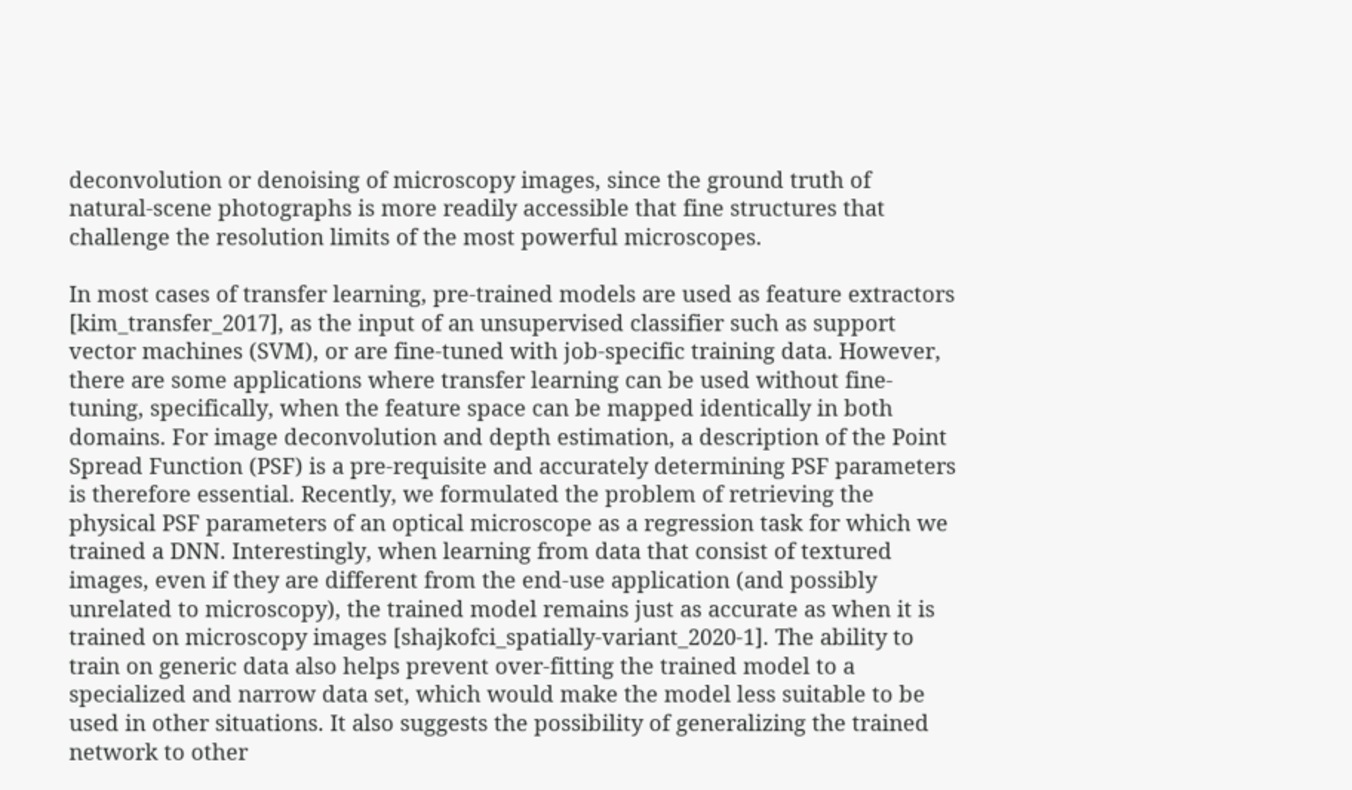deconvolution or denoising of microscopy images, since the ground truth of natural-scene photographs is more readily accessible that fine structures that challenge the resolution limits of the most powerful microscopes.

In most cases of transfer learning, pre-trained models are used as feature extractors [kim_transfer_2017], as the input of an unsupervised classifier such as support vector machines (SVM), or are fine-tuned with job-specific training data. However, there are some applications where transfer learning can be used without fine-tuning, specifically, when the feature space can be mapped identically in both domains. For image deconvolution and depth estimation, a description of the Point Spread Function (PSF) is a pre-requisite and accurately determining PSF parameters is therefore essential. Recently, we formulated the problem of retrieving the physical PSF parameters of an optical microscope as a regression task for which we trained a DNN. Interestingly, when learning from data that consist of textured images, even if they are different from the end-use application (and possibly unrelated to microscopy), the trained model remains just as accurate as when it is trained on microscopy images [shajkofci_spatially-variant_2020-1]. The ability to train on generic data also helps prevent over-fitting the trained model to a specialized and narrow data set, which would make the model less suitable to be used in other situations. It also suggests the possibility of generalizing the trained network to other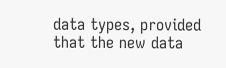data types, provided that the new data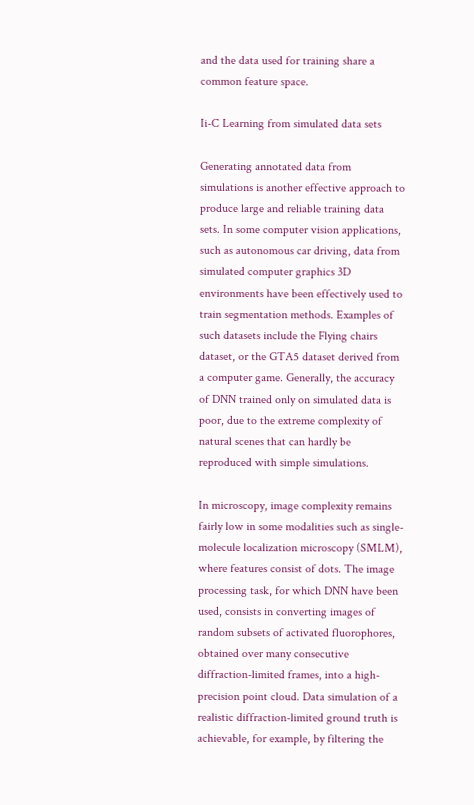and the data used for training share a common feature space.

Ii-C Learning from simulated data sets

Generating annotated data from simulations is another effective approach to produce large and reliable training data sets. In some computer vision applications, such as autonomous car driving, data from simulated computer graphics 3D environments have been effectively used to train segmentation methods. Examples of such datasets include the Flying chairs dataset, or the GTA5 dataset derived from a computer game. Generally, the accuracy of DNN trained only on simulated data is poor, due to the extreme complexity of natural scenes that can hardly be reproduced with simple simulations.

In microscopy, image complexity remains fairly low in some modalities such as single-molecule localization microscopy (SMLM), where features consist of dots. The image processing task, for which DNN have been used, consists in converting images of random subsets of activated fluorophores, obtained over many consecutive diffraction-limited frames, into a high-precision point cloud. Data simulation of a realistic diffraction-limited ground truth is achievable, for example, by filtering the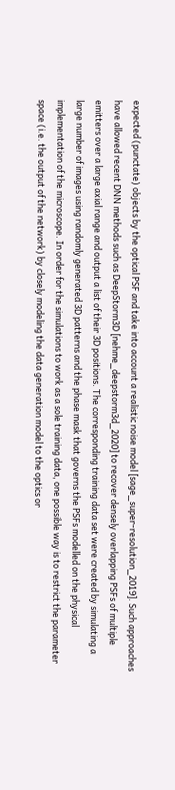expected (punctate) objects by the optical PSF and take into account a realistic noise model [sage_super-resolution_2019]. Such approaches have allowed recent DNN methods such as DeepStorm3D [nehme_deepstorm3d_2020] to recover densely overlapping PSFs of multiple emitters over a large axial range and output a list of their 3D positions. The corresponding training data set were created by simulating a large number of images using randomly generated 3D patterns and the phase mask that governs the PSFs modelled on the physical implementation of the microscope. In order for the simulations to work as a sole training data, one possible way is to restrict the parameter space (i.e. the output of the network) by closely modeling the data generation model to the optics or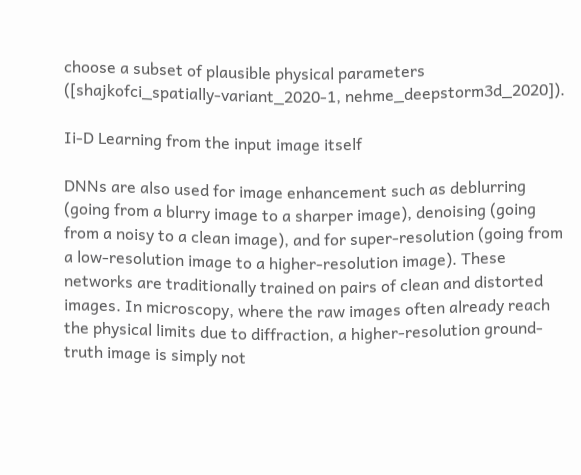choose a subset of plausible physical parameters ([shajkofci_spatially-variant_2020-1, nehme_deepstorm3d_2020]).

Ii-D Learning from the input image itself

DNNs are also used for image enhancement such as deblurring (going from a blurry image to a sharper image), denoising (going from a noisy to a clean image), and for super-resolution (going from a low-resolution image to a higher-resolution image). These networks are traditionally trained on pairs of clean and distorted images. In microscopy, where the raw images often already reach the physical limits due to diffraction, a higher-resolution ground-truth image is simply not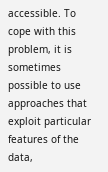accessible. To cope with this problem, it is sometimes possible to use approaches that exploit particular features of the data,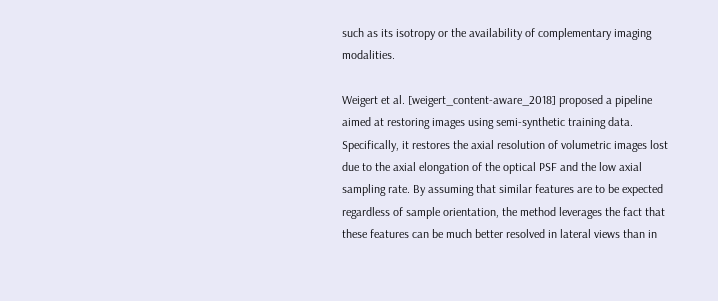such as its isotropy or the availability of complementary imaging modalities.

Weigert et al. [weigert_content-aware_2018] proposed a pipeline aimed at restoring images using semi-synthetic training data. Specifically, it restores the axial resolution of volumetric images lost due to the axial elongation of the optical PSF and the low axial sampling rate. By assuming that similar features are to be expected regardless of sample orientation, the method leverages the fact that these features can be much better resolved in lateral views than in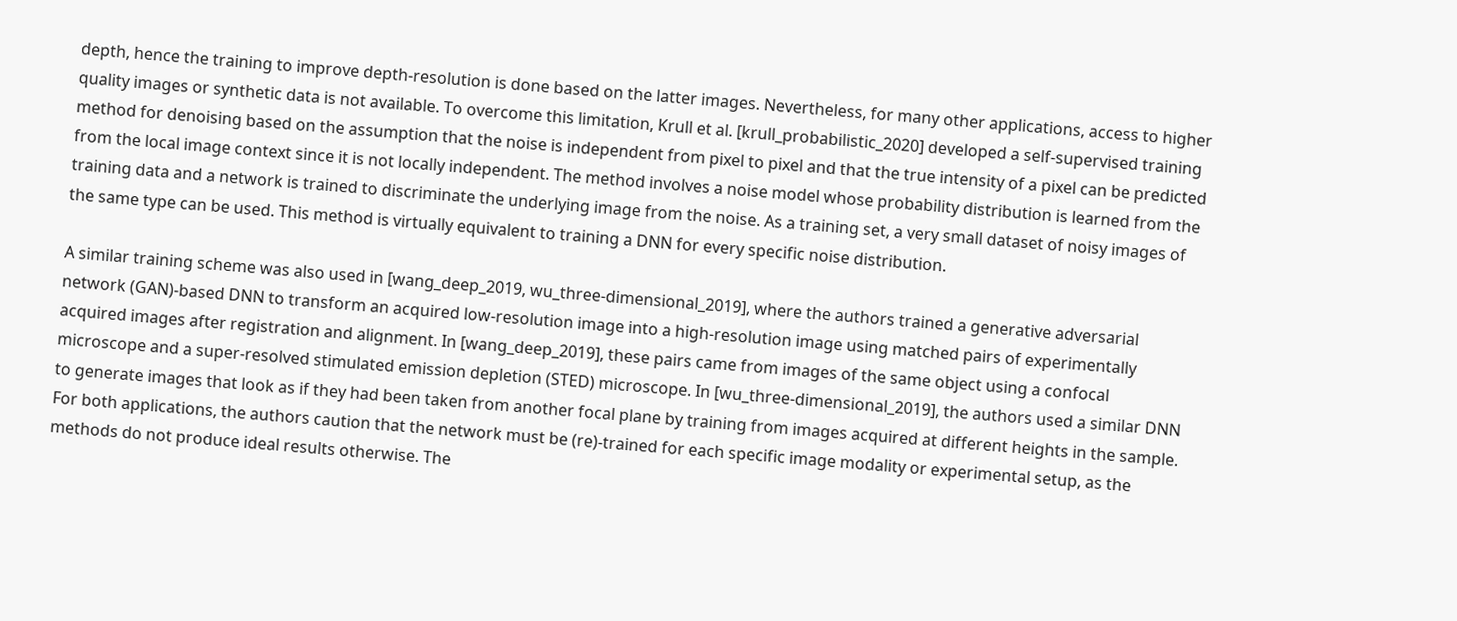depth, hence the training to improve depth-resolution is done based on the latter images. Nevertheless, for many other applications, access to higher quality images or synthetic data is not available. To overcome this limitation, Krull et al. [krull_probabilistic_2020] developed a self-supervised training method for denoising based on the assumption that the noise is independent from pixel to pixel and that the true intensity of a pixel can be predicted from the local image context since it is not locally independent. The method involves a noise model whose probability distribution is learned from the training data and a network is trained to discriminate the underlying image from the noise. As a training set, a very small dataset of noisy images of the same type can be used. This method is virtually equivalent to training a DNN for every specific noise distribution.

A similar training scheme was also used in [wang_deep_2019, wu_three-dimensional_2019], where the authors trained a generative adversarial network (GAN)-based DNN to transform an acquired low-resolution image into a high-resolution image using matched pairs of experimentally acquired images after registration and alignment. In [wang_deep_2019], these pairs came from images of the same object using a confocal microscope and a super-resolved stimulated emission depletion (STED) microscope. In [wu_three-dimensional_2019], the authors used a similar DNN to generate images that look as if they had been taken from another focal plane by training from images acquired at different heights in the sample. For both applications, the authors caution that the network must be (re)-trained for each specific image modality or experimental setup, as the methods do not produce ideal results otherwise. The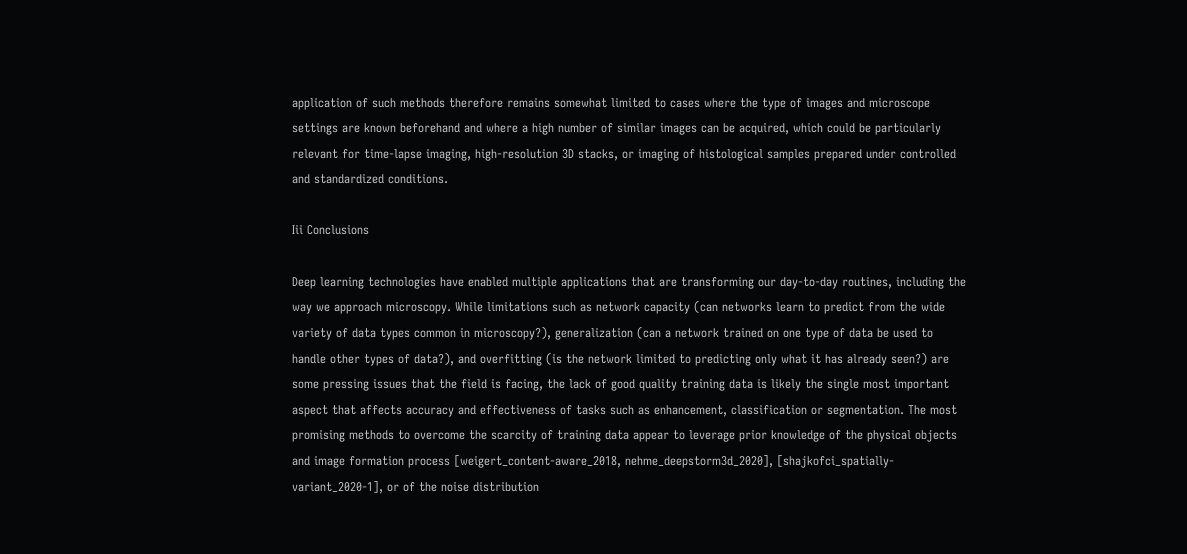application of such methods therefore remains somewhat limited to cases where the type of images and microscope settings are known beforehand and where a high number of similar images can be acquired, which could be particularly relevant for time-lapse imaging, high-resolution 3D stacks, or imaging of histological samples prepared under controlled and standardized conditions.

Iii Conclusions

Deep learning technologies have enabled multiple applications that are transforming our day-to-day routines, including the way we approach microscopy. While limitations such as network capacity (can networks learn to predict from the wide variety of data types common in microscopy?), generalization (can a network trained on one type of data be used to handle other types of data?), and overfitting (is the network limited to predicting only what it has already seen?) are some pressing issues that the field is facing, the lack of good quality training data is likely the single most important aspect that affects accuracy and effectiveness of tasks such as enhancement, classification or segmentation. The most promising methods to overcome the scarcity of training data appear to leverage prior knowledge of the physical objects and image formation process [weigert_content-aware_2018, nehme_deepstorm3d_2020], [shajkofci_spatially-variant_2020-1], or of the noise distribution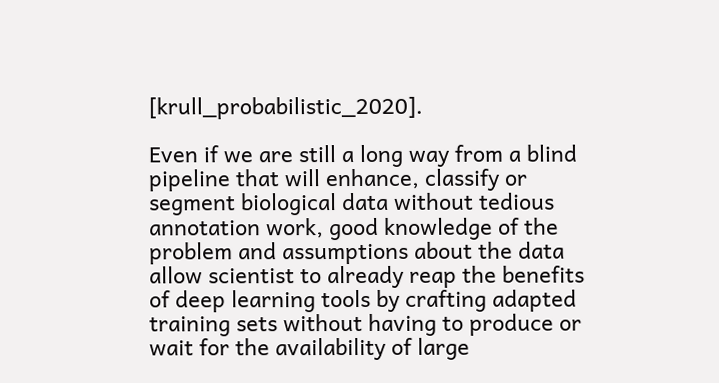[krull_probabilistic_2020].

Even if we are still a long way from a blind pipeline that will enhance, classify or segment biological data without tedious annotation work, good knowledge of the problem and assumptions about the data allow scientist to already reap the benefits of deep learning tools by crafting adapted training sets without having to produce or wait for the availability of large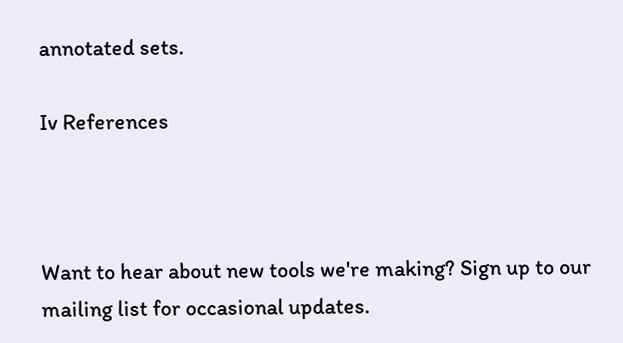annotated sets.

Iv References



Want to hear about new tools we're making? Sign up to our mailing list for occasional updates.